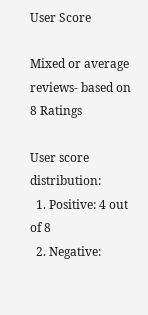User Score

Mixed or average reviews- based on 8 Ratings

User score distribution:
  1. Positive: 4 out of 8
  2. Negative: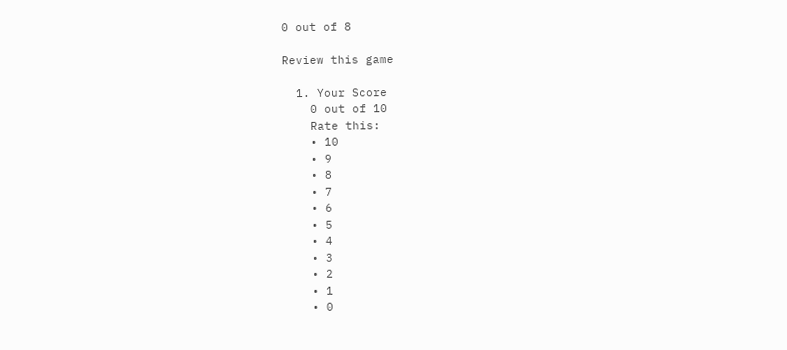0 out of 8

Review this game

  1. Your Score
    0 out of 10
    Rate this:
    • 10
    • 9
    • 8
    • 7
    • 6
    • 5
    • 4
    • 3
    • 2
    • 1
    • 0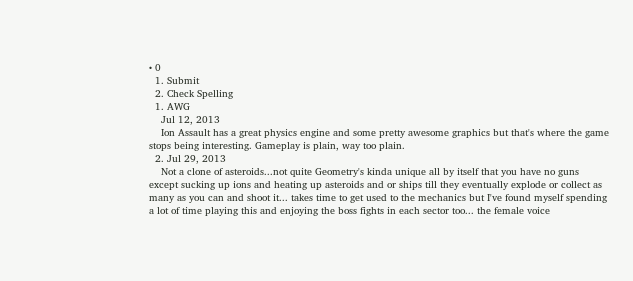• 0
  1. Submit
  2. Check Spelling
  1. AWG
    Jul 12, 2013
    Ion Assault has a great physics engine and some pretty awesome graphics but that's where the game stops being interesting. Gameplay is plain, way too plain.
  2. Jul 29, 2013
    Not a clone of asteroids...not quite Geometry's kinda unique all by itself that you have no guns except sucking up ions and heating up asteroids and or ships till they eventually explode or collect as many as you can and shoot it... takes time to get used to the mechanics but I've found myself spending a lot of time playing this and enjoying the boss fights in each sector too... the female voice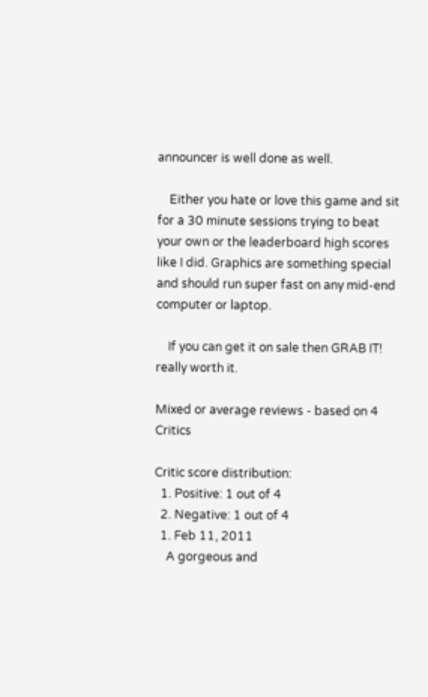announcer is well done as well.

    Either you hate or love this game and sit for a 30 minute sessions trying to beat your own or the leaderboard high scores like I did. Graphics are something special and should run super fast on any mid-end computer or laptop.

    If you can get it on sale then GRAB IT! really worth it.

Mixed or average reviews - based on 4 Critics

Critic score distribution:
  1. Positive: 1 out of 4
  2. Negative: 1 out of 4
  1. Feb 11, 2011
    A gorgeous and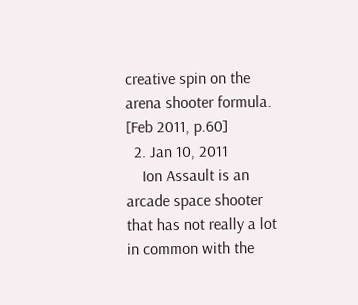creative spin on the arena shooter formula. [Feb 2011, p.60]
  2. Jan 10, 2011
    Ion Assault is an arcade space shooter that has not really a lot in common with the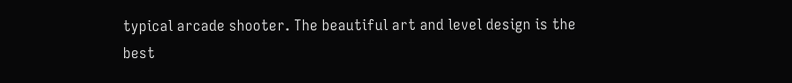typical arcade shooter. The beautiful art and level design is the best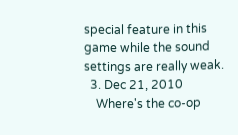special feature in this game while the sound settings are really weak.
  3. Dec 21, 2010
    Where's the co-op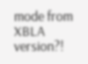mode from XBLA version?!